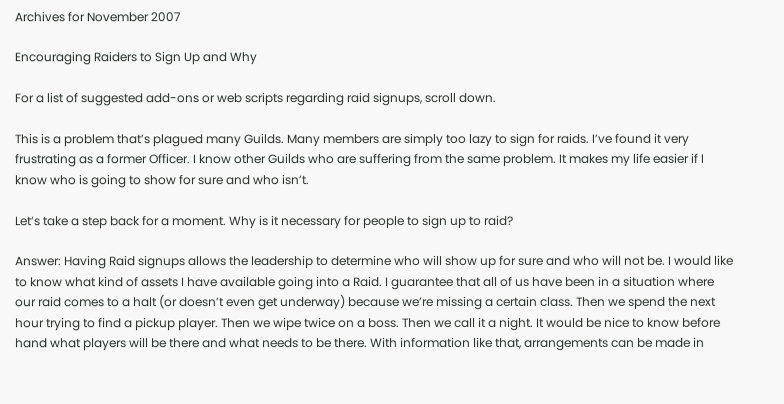Archives for November 2007

Encouraging Raiders to Sign Up and Why

For a list of suggested add-ons or web scripts regarding raid signups, scroll down.

This is a problem that’s plagued many Guilds. Many members are simply too lazy to sign for raids. I’ve found it very frustrating as a former Officer. I know other Guilds who are suffering from the same problem. It makes my life easier if I know who is going to show for sure and who isn’t.

Let’s take a step back for a moment. Why is it necessary for people to sign up to raid?

Answer: Having Raid signups allows the leadership to determine who will show up for sure and who will not be. I would like to know what kind of assets I have available going into a Raid. I guarantee that all of us have been in a situation where our raid comes to a halt (or doesn’t even get underway) because we’re missing a certain class. Then we spend the next hour trying to find a pickup player. Then we wipe twice on a boss. Then we call it a night. It would be nice to know before hand what players will be there and what needs to be there. With information like that, arrangements can be made in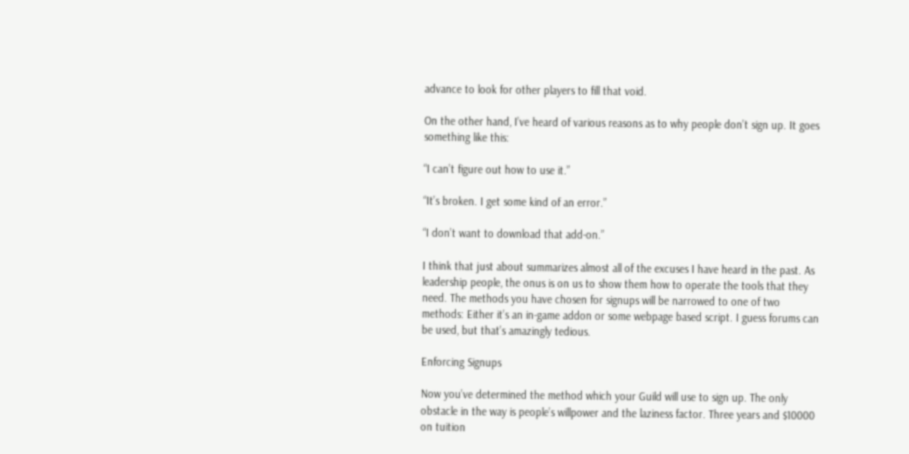advance to look for other players to fill that void.

On the other hand, I’ve heard of various reasons as to why people don’t sign up. It goes something like this:

“I can’t figure out how to use it.”

“It’s broken. I get some kind of an error.”

“I don’t want to download that add-on.”

I think that just about summarizes almost all of the excuses I have heard in the past. As leadership people, the onus is on us to show them how to operate the tools that they need. The methods you have chosen for signups will be narrowed to one of two methods: Either it’s an in-game addon or some webpage based script. I guess forums can be used, but that’s amazingly tedious.

Enforcing Signups

Now you’ve determined the method which your Guild will use to sign up. The only obstacle in the way is people’s willpower and the laziness factor. Three years and $10000 on tuition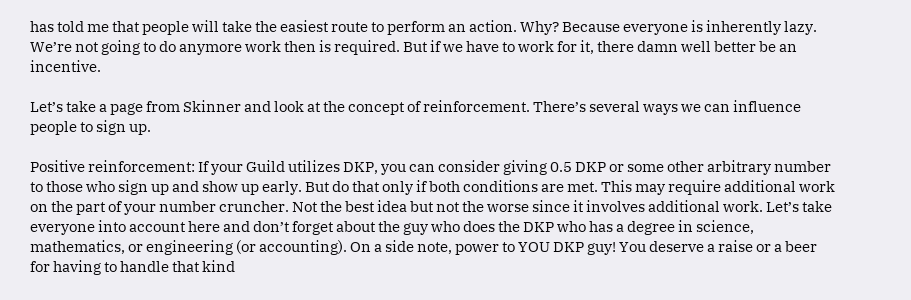has told me that people will take the easiest route to perform an action. Why? Because everyone is inherently lazy. We’re not going to do anymore work then is required. But if we have to work for it, there damn well better be an incentive.

Let’s take a page from Skinner and look at the concept of reinforcement. There’s several ways we can influence people to sign up.

Positive reinforcement: If your Guild utilizes DKP, you can consider giving 0.5 DKP or some other arbitrary number to those who sign up and show up early. But do that only if both conditions are met. This may require additional work on the part of your number cruncher. Not the best idea but not the worse since it involves additional work. Let’s take everyone into account here and don’t forget about the guy who does the DKP who has a degree in science, mathematics, or engineering (or accounting). On a side note, power to YOU DKP guy! You deserve a raise or a beer for having to handle that kind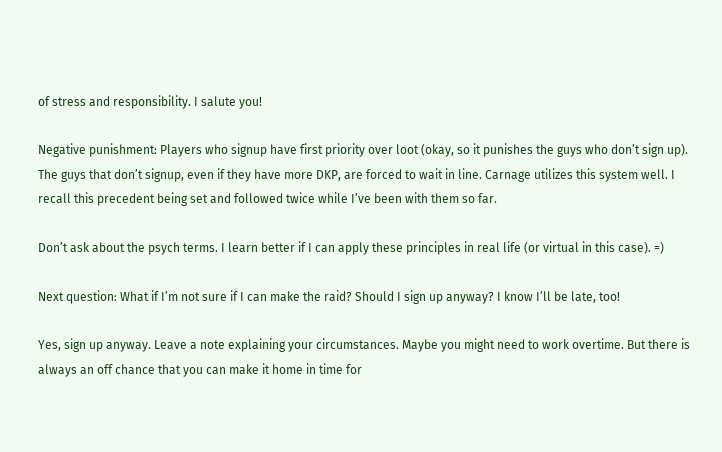of stress and responsibility. I salute you!

Negative punishment: Players who signup have first priority over loot (okay, so it punishes the guys who don’t sign up). The guys that don’t signup, even if they have more DKP, are forced to wait in line. Carnage utilizes this system well. I recall this precedent being set and followed twice while I’ve been with them so far.

Don’t ask about the psych terms. I learn better if I can apply these principles in real life (or virtual in this case). =)

Next question: What if I’m not sure if I can make the raid? Should I sign up anyway? I know I’ll be late, too!

Yes, sign up anyway. Leave a note explaining your circumstances. Maybe you might need to work overtime. But there is always an off chance that you can make it home in time for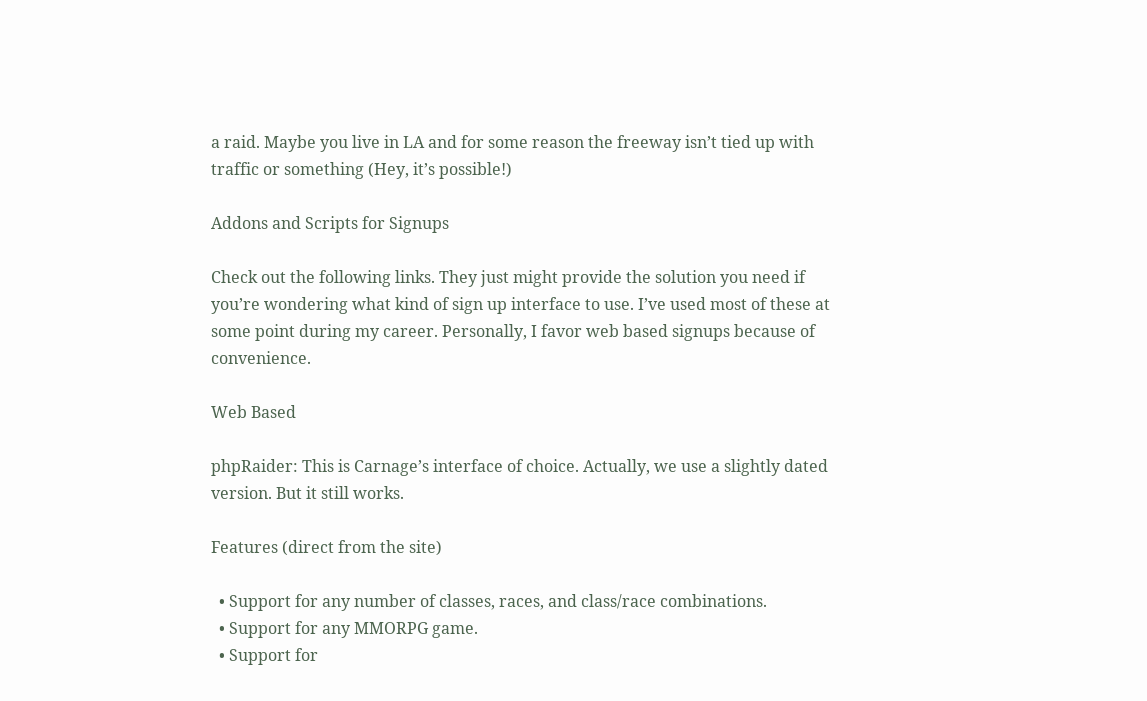a raid. Maybe you live in LA and for some reason the freeway isn’t tied up with traffic or something (Hey, it’s possible!)

Addons and Scripts for Signups

Check out the following links. They just might provide the solution you need if you’re wondering what kind of sign up interface to use. I’ve used most of these at some point during my career. Personally, I favor web based signups because of convenience.

Web Based

phpRaider: This is Carnage’s interface of choice. Actually, we use a slightly dated version. But it still works.

Features (direct from the site)

  • Support for any number of classes, races, and class/race combinations.
  • Support for any MMORPG game.
  • Support for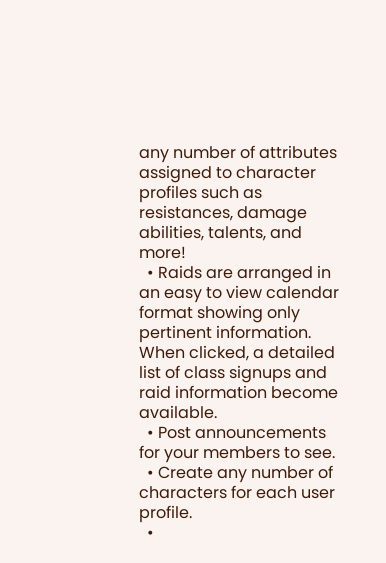any number of attributes assigned to character profiles such as resistances, damage abilities, talents, and more!
  • Raids are arranged in an easy to view calendar format showing only pertinent information. When clicked, a detailed list of class signups and raid information become available.
  • Post announcements for your members to see.
  • Create any number of characters for each user profile.
  •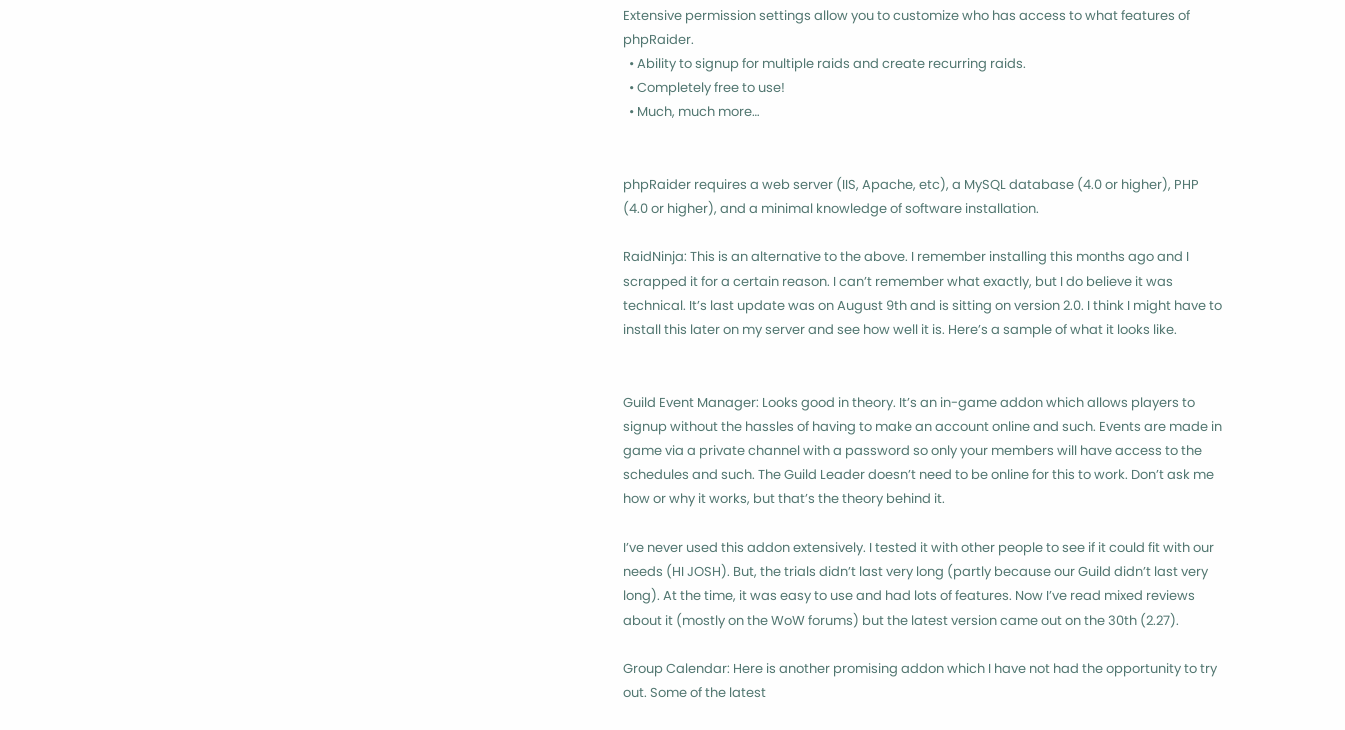Extensive permission settings allow you to customize who has access to what features of phpRaider.
  • Ability to signup for multiple raids and create recurring raids.
  • Completely free to use!
  • Much, much more…


phpRaider requires a web server (IIS, Apache, etc), a MySQL database (4.0 or higher), PHP (4.0 or higher), and a minimal knowledge of software installation.

RaidNinja: This is an alternative to the above. I remember installing this months ago and I scrapped it for a certain reason. I can’t remember what exactly, but I do believe it was technical. It’s last update was on August 9th and is sitting on version 2.0. I think I might have to install this later on my server and see how well it is. Here’s a sample of what it looks like.


Guild Event Manager: Looks good in theory. It’s an in-game addon which allows players to signup without the hassles of having to make an account online and such. Events are made in game via a private channel with a password so only your members will have access to the schedules and such. The Guild Leader doesn’t need to be online for this to work. Don’t ask me how or why it works, but that’s the theory behind it.

I’ve never used this addon extensively. I tested it with other people to see if it could fit with our needs (HI JOSH). But, the trials didn’t last very long (partly because our Guild didn’t last very long). At the time, it was easy to use and had lots of features. Now I’ve read mixed reviews about it (mostly on the WoW forums) but the latest version came out on the 30th (2.27).

Group Calendar: Here is another promising addon which I have not had the opportunity to try out. Some of the latest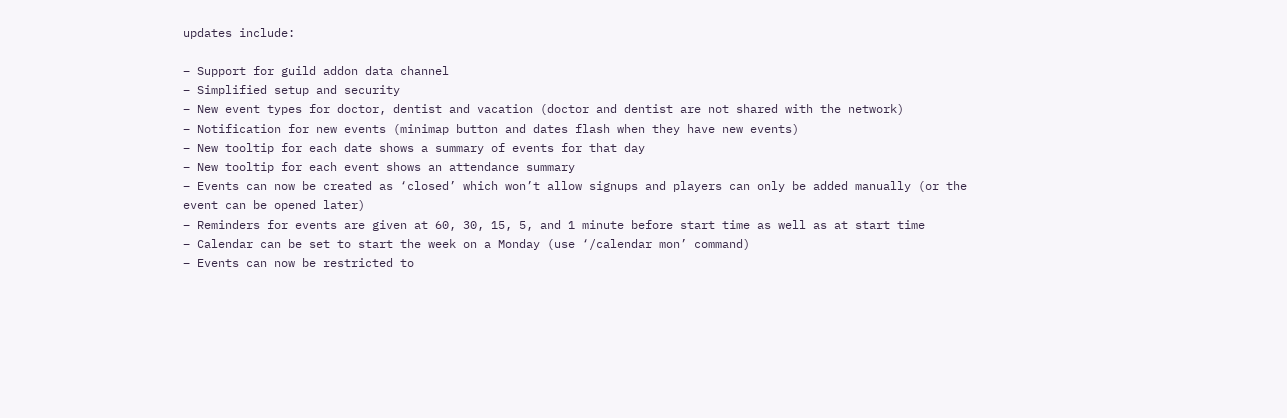updates include:

– Support for guild addon data channel
– Simplified setup and security
– New event types for doctor, dentist and vacation (doctor and dentist are not shared with the network)
– Notification for new events (minimap button and dates flash when they have new events)
– New tooltip for each date shows a summary of events for that day
– New tooltip for each event shows an attendance summary
– Events can now be created as ‘closed’ which won’t allow signups and players can only be added manually (or the event can be opened later)
– Reminders for events are given at 60, 30, 15, 5, and 1 minute before start time as well as at start time
– Calendar can be set to start the week on a Monday (use ‘/calendar mon’ command)
– Events can now be restricted to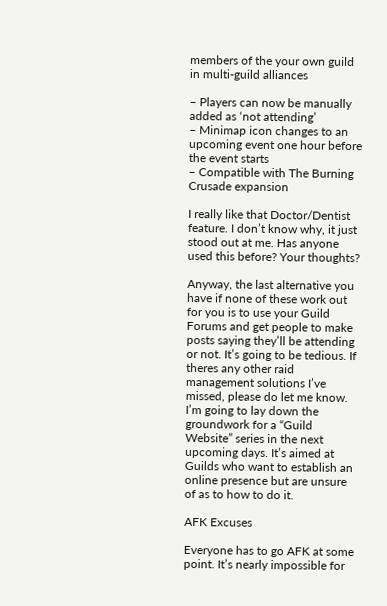members of the your own guild in multi-guild alliances

– Players can now be manually added as ‘not attending’
– Minimap icon changes to an upcoming event one hour before the event starts
– Compatible with The Burning Crusade expansion

I really like that Doctor/Dentist feature. I don’t know why, it just stood out at me. Has anyone used this before? Your thoughts?

Anyway, the last alternative you have if none of these work out for you is to use your Guild Forums and get people to make posts saying they’ll be attending or not. It’s going to be tedious. If theres any other raid management solutions I’ve missed, please do let me know. I’m going to lay down the groundwork for a “Guild Website” series in the next upcoming days. It’s aimed at Guilds who want to establish an online presence but are unsure of as to how to do it.

AFK Excuses

Everyone has to go AFK at some point. It’s nearly impossible for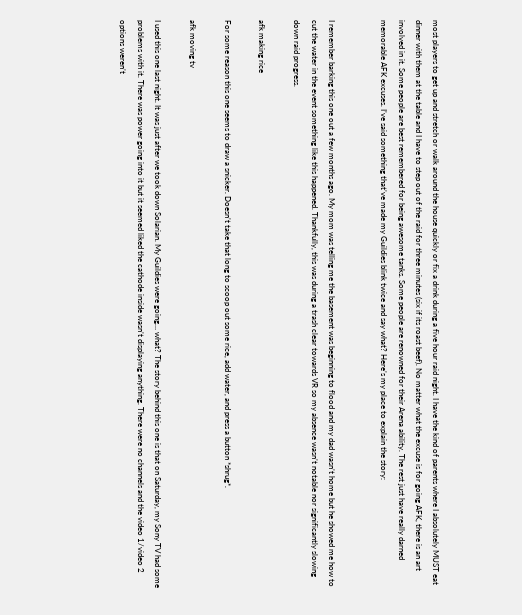most players to get up and stretch or walk around the house quickly or fix a drink during a five hour raid night. I have the kind of parents where I absolutely MUST eat dinner with them at the table and I have to step out of the raid for three minutes (six if its roast beef). No matter what the excuse is for going AFK, there is an art involved in it. Some people are best remembered for being awesome tanks. Some people are renowned for their Arena ability. The rest just have really darned memorable AFK excuses. I’ve said something that’ve made my Guildies blink twice and say what? Here’s my place to explain the story:


I remember barking this one out a few months ago. My mom was telling me the basement was beginning to flood and my dad wasn’t home but he showed me how to cut the water in the event something like this happened. Thankfully, this was during a trash clear towards VR so my absence wasn’t notable nor significantly slowing down raid progress.

afk making rice

For some reason this one seems to draw a snicker. Doesn’t take that long to scoop out some rice, add water, and press a button *shrug*.

afk moving tv

I used this one last night. It was just after we took down Solarian. My Guildies were going… what? The story behind this one is that on Saturday, my Sony TV had some problems with it. There was power going into it but it seemed liked the cathode inside wasn’t displaying anything. There were no channels and the video 1/video 2 options weren’t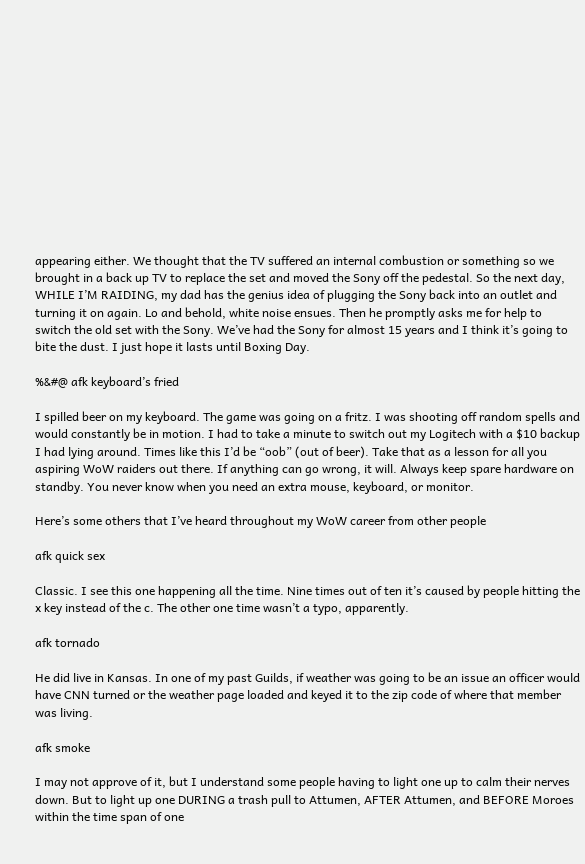appearing either. We thought that the TV suffered an internal combustion or something so we brought in a back up TV to replace the set and moved the Sony off the pedestal. So the next day, WHILE I’M RAIDING, my dad has the genius idea of plugging the Sony back into an outlet and turning it on again. Lo and behold, white noise ensues. Then he promptly asks me for help to switch the old set with the Sony. We’ve had the Sony for almost 15 years and I think it’s going to bite the dust. I just hope it lasts until Boxing Day.

%&#@ afk keyboard’s fried

I spilled beer on my keyboard. The game was going on a fritz. I was shooting off random spells and would constantly be in motion. I had to take a minute to switch out my Logitech with a $10 backup I had lying around. Times like this I’d be “oob” (out of beer). Take that as a lesson for all you aspiring WoW raiders out there. If anything can go wrong, it will. Always keep spare hardware on standby. You never know when you need an extra mouse, keyboard, or monitor.

Here’s some others that I’ve heard throughout my WoW career from other people

afk quick sex

Classic. I see this one happening all the time. Nine times out of ten it’s caused by people hitting the x key instead of the c. The other one time wasn’t a typo, apparently.

afk tornado

He did live in Kansas. In one of my past Guilds, if weather was going to be an issue an officer would have CNN turned or the weather page loaded and keyed it to the zip code of where that member was living.

afk smoke

I may not approve of it, but I understand some people having to light one up to calm their nerves down. But to light up one DURING a trash pull to Attumen, AFTER Attumen, and BEFORE Moroes within the time span of one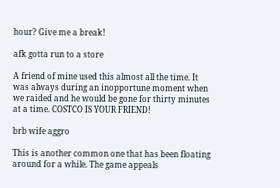hour? Give me a break!

afk gotta run to a store

A friend of mine used this almost all the time. It was always during an inopportune moment when we raided and he would be gone for thirty minutes at a time. COSTCO IS YOUR FRIEND!

brb wife aggro

This is another common one that has been floating around for a while. The game appeals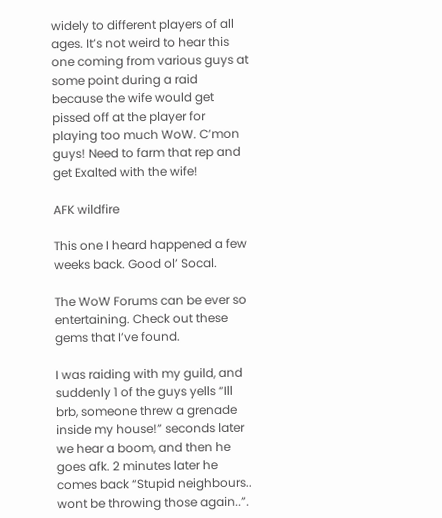widely to different players of all ages. It’s not weird to hear this one coming from various guys at some point during a raid because the wife would get pissed off at the player for playing too much WoW. C’mon guys! Need to farm that rep and get Exalted with the wife!

AFK wildfire

This one I heard happened a few weeks back. Good ol’ Socal.

The WoW Forums can be ever so entertaining. Check out these gems that I’ve found.

I was raiding with my guild, and suddenly 1 of the guys yells “Ill brb, someone threw a grenade inside my house!” seconds later we hear a boom, and then he goes afk. 2 minutes later he comes back “Stupid neighbours.. wont be throwing those again..”.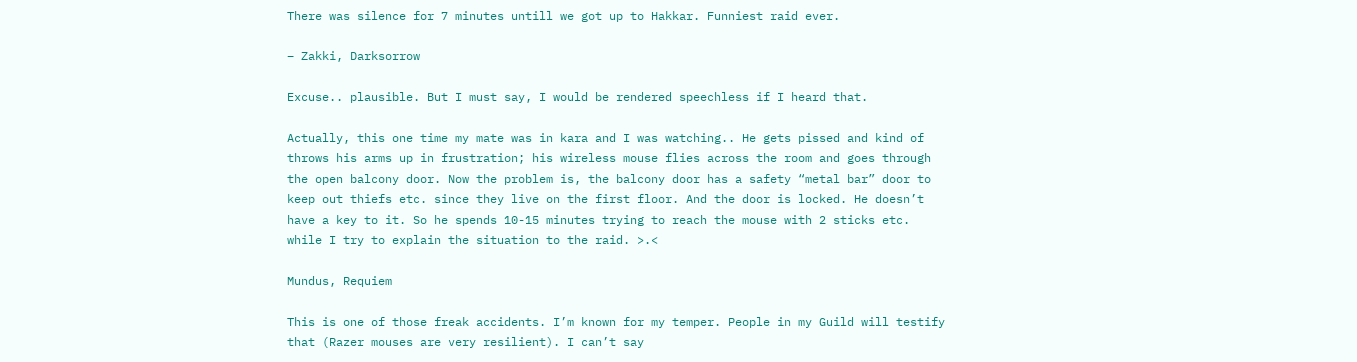There was silence for 7 minutes untill we got up to Hakkar. Funniest raid ever.

– Zakki, Darksorrow

Excuse.. plausible. But I must say, I would be rendered speechless if I heard that.

Actually, this one time my mate was in kara and I was watching.. He gets pissed and kind of throws his arms up in frustration; his wireless mouse flies across the room and goes through the open balcony door. Now the problem is, the balcony door has a safety “metal bar” door to keep out thiefs etc. since they live on the first floor. And the door is locked. He doesn’t have a key to it. So he spends 10-15 minutes trying to reach the mouse with 2 sticks etc. while I try to explain the situation to the raid. >.<

Mundus, Requiem

This is one of those freak accidents. I’m known for my temper. People in my Guild will testify that (Razer mouses are very resilient). I can’t say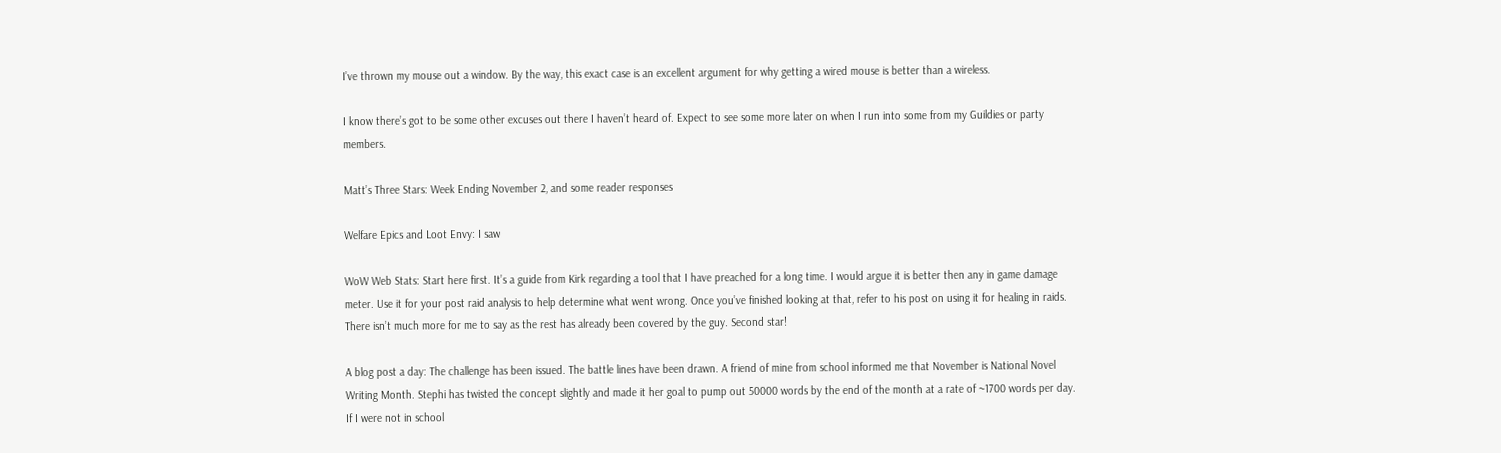I’ve thrown my mouse out a window. By the way, this exact case is an excellent argument for why getting a wired mouse is better than a wireless.

I know there’s got to be some other excuses out there I haven’t heard of. Expect to see some more later on when I run into some from my Guildies or party members.

Matt’s Three Stars: Week Ending November 2, and some reader responses

Welfare Epics and Loot Envy: I saw

WoW Web Stats: Start here first. It’s a guide from Kirk regarding a tool that I have preached for a long time. I would argue it is better then any in game damage meter. Use it for your post raid analysis to help determine what went wrong. Once you’ve finished looking at that, refer to his post on using it for healing in raids. There isn’t much more for me to say as the rest has already been covered by the guy. Second star!

A blog post a day: The challenge has been issued. The battle lines have been drawn. A friend of mine from school informed me that November is National Novel Writing Month. Stephi has twisted the concept slightly and made it her goal to pump out 50000 words by the end of the month at a rate of ~1700 words per day. If I were not in school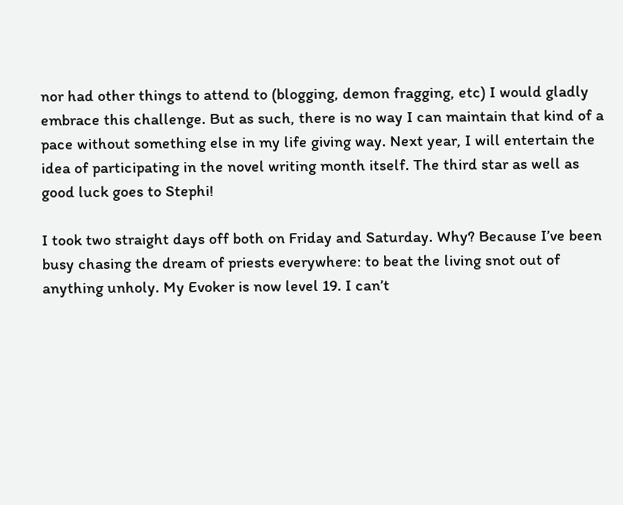nor had other things to attend to (blogging, demon fragging, etc) I would gladly embrace this challenge. But as such, there is no way I can maintain that kind of a pace without something else in my life giving way. Next year, I will entertain the idea of participating in the novel writing month itself. The third star as well as good luck goes to Stephi!

I took two straight days off both on Friday and Saturday. Why? Because I’ve been busy chasing the dream of priests everywhere: to beat the living snot out of anything unholy. My Evoker is now level 19. I can’t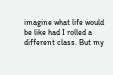imagine what life would be like had I rolled a different class. But my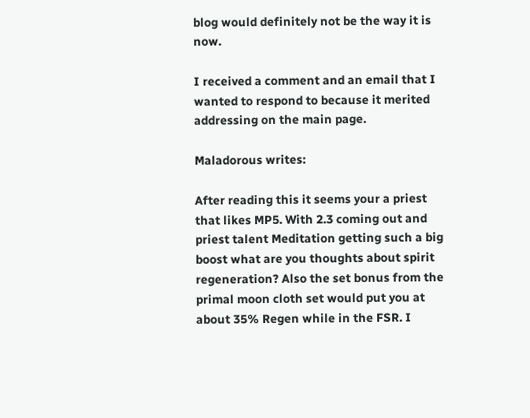blog would definitely not be the way it is now.

I received a comment and an email that I wanted to respond to because it merited addressing on the main page.

Maladorous writes:

After reading this it seems your a priest that likes MP5. With 2.3 coming out and priest talent Meditation getting such a big boost what are you thoughts about spirit regeneration? Also the set bonus from the primal moon cloth set would put you at about 35% Regen while in the FSR. I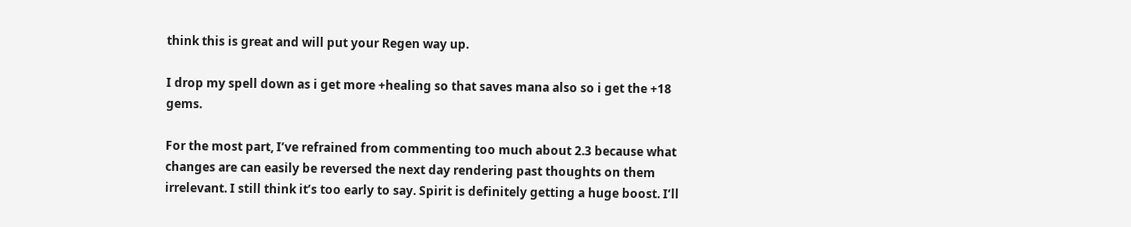think this is great and will put your Regen way up.

I drop my spell down as i get more +healing so that saves mana also so i get the +18 gems.

For the most part, I’ve refrained from commenting too much about 2.3 because what changes are can easily be reversed the next day rendering past thoughts on them irrelevant. I still think it’s too early to say. Spirit is definitely getting a huge boost. I’ll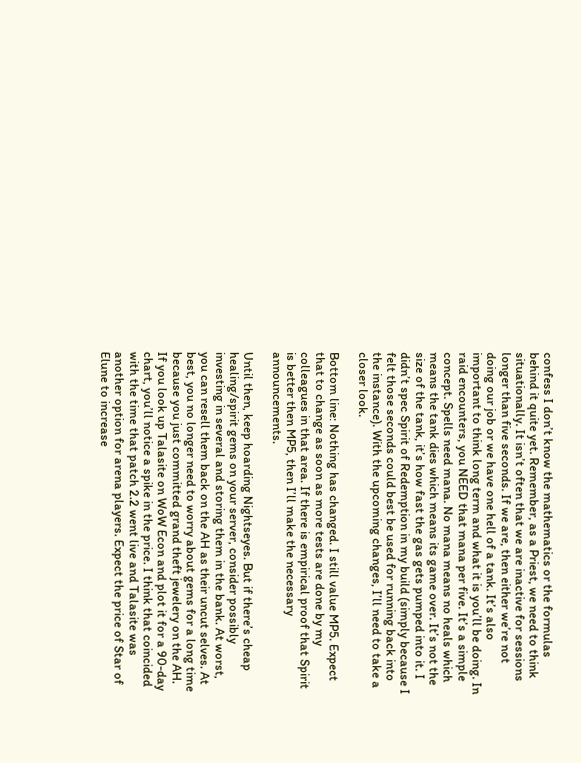confess I don’t know the mathematics or the formulas behind it quite yet. Remember, as a Priest, we need to think situationally. It isn’t often that we are inactive for sessions longer than five seconds. If we are, then either we’re not doing our job or we have one hell of a tank. It’s also important to think long term and what it is you’ll be doing. In raid encounters, you NEED that mana per five. It’s a simple concept. Spells need mana. No mana means no heals which means the tank dies which means its game over. It’s not the size of the tank, it’s how fast the gas gets pumped into it. I didn’t spec Spirit of Redemption in my build (simply because I felt those seconds could best be used for running back into the instance). With the upcoming changes, I’ll need to take a closer look.

Bottom line: Nothing has changed. I still value MP5. Expect that to change as soon as more tests are done by my colleagues in that area. If there is empirical proof that Spirit is better then MP5, then I’ll make the necessary announcements.

Until then, keep hoarding Nightseyes. But if there’s cheap healing/spirit gems on your server, consider possibly investing in several and storing them in the bank. At worst, you can resell them back on the AH as their uncut selves. At best, you no longer need to worry about gems for a long time because you just committed grand theft jewelery on the AH. If you look up Talasite on WoW Econ and plot it for a 90-day chart, you’ll notice a spike in the price. I think that coincided with the time that patch 2.2 went live and Talasite was another option for arena players. Expect the price of Star of Elune to increase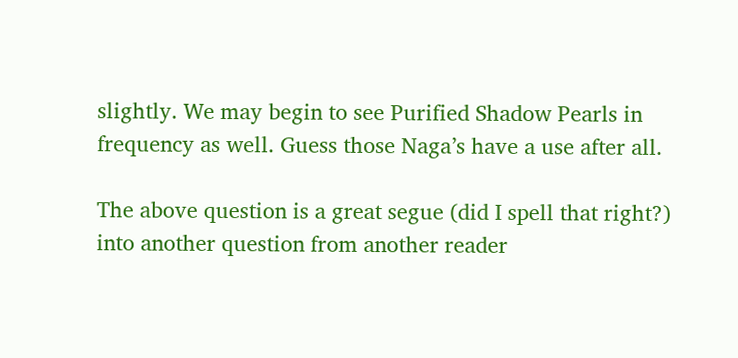slightly. We may begin to see Purified Shadow Pearls in frequency as well. Guess those Naga’s have a use after all.

The above question is a great segue (did I spell that right?) into another question from another reader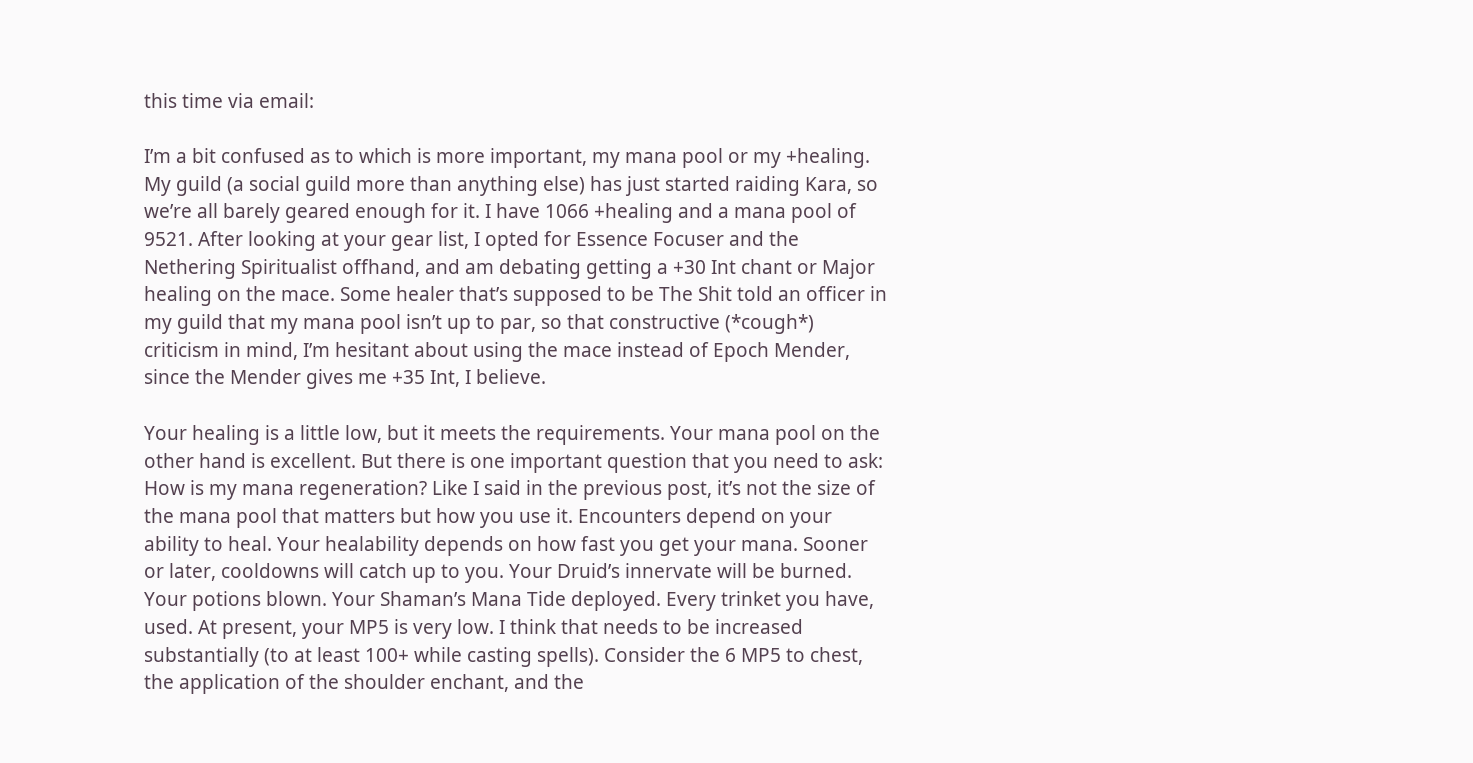this time via email:

I’m a bit confused as to which is more important, my mana pool or my +healing. My guild (a social guild more than anything else) has just started raiding Kara, so we’re all barely geared enough for it. I have 1066 +healing and a mana pool of 9521. After looking at your gear list, I opted for Essence Focuser and the Nethering Spiritualist offhand, and am debating getting a +30 Int chant or Major healing on the mace. Some healer that’s supposed to be The Shit told an officer in my guild that my mana pool isn’t up to par, so that constructive (*cough*) criticism in mind, I’m hesitant about using the mace instead of Epoch Mender, since the Mender gives me +35 Int, I believe.

Your healing is a little low, but it meets the requirements. Your mana pool on the other hand is excellent. But there is one important question that you need to ask: How is my mana regeneration? Like I said in the previous post, it’s not the size of the mana pool that matters but how you use it. Encounters depend on your ability to heal. Your healability depends on how fast you get your mana. Sooner or later, cooldowns will catch up to you. Your Druid’s innervate will be burned. Your potions blown. Your Shaman’s Mana Tide deployed. Every trinket you have, used. At present, your MP5 is very low. I think that needs to be increased substantially (to at least 100+ while casting spells). Consider the 6 MP5 to chest, the application of the shoulder enchant, and the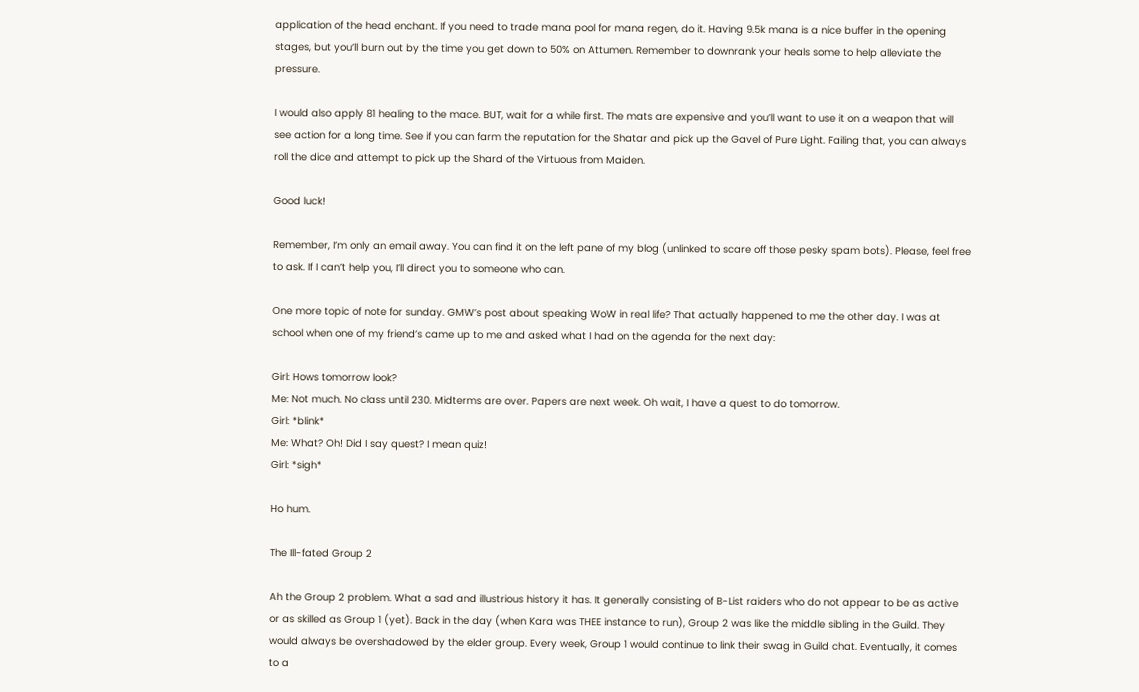application of the head enchant. If you need to trade mana pool for mana regen, do it. Having 9.5k mana is a nice buffer in the opening stages, but you’ll burn out by the time you get down to 50% on Attumen. Remember to downrank your heals some to help alleviate the pressure.

I would also apply 81 healing to the mace. BUT, wait for a while first. The mats are expensive and you’ll want to use it on a weapon that will see action for a long time. See if you can farm the reputation for the Shatar and pick up the Gavel of Pure Light. Failing that, you can always roll the dice and attempt to pick up the Shard of the Virtuous from Maiden.

Good luck!

Remember, I’m only an email away. You can find it on the left pane of my blog (unlinked to scare off those pesky spam bots). Please, feel free to ask. If I can’t help you, I’ll direct you to someone who can.

One more topic of note for sunday. GMW’s post about speaking WoW in real life? That actually happened to me the other day. I was at school when one of my friend’s came up to me and asked what I had on the agenda for the next day:

Girl: Hows tomorrow look?
Me: Not much. No class until 230. Midterms are over. Papers are next week. Oh wait, I have a quest to do tomorrow.
Girl: *blink*
Me: What? Oh! Did I say quest? I mean quiz!
Girl: *sigh*

Ho hum.

The Ill-fated Group 2

Ah the Group 2 problem. What a sad and illustrious history it has. It generally consisting of B-List raiders who do not appear to be as active or as skilled as Group 1 (yet). Back in the day (when Kara was THEE instance to run), Group 2 was like the middle sibling in the Guild. They would always be overshadowed by the elder group. Every week, Group 1 would continue to link their swag in Guild chat. Eventually, it comes to a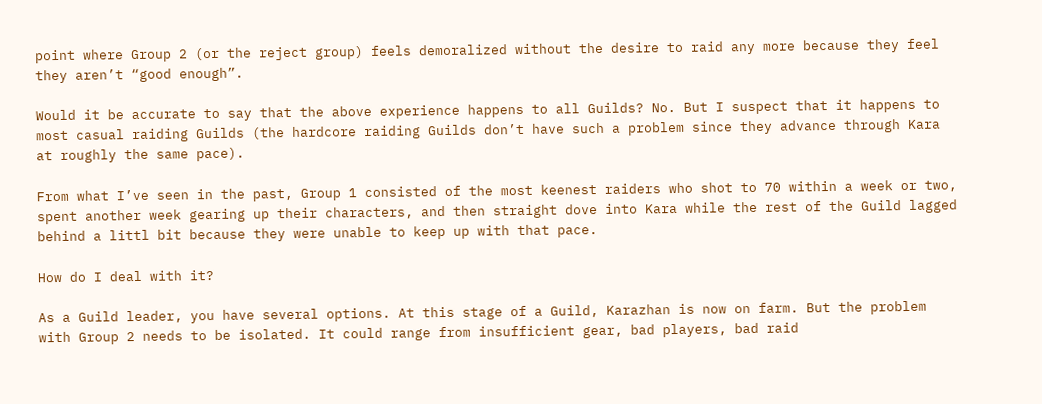point where Group 2 (or the reject group) feels demoralized without the desire to raid any more because they feel they aren’t “good enough”.

Would it be accurate to say that the above experience happens to all Guilds? No. But I suspect that it happens to most casual raiding Guilds (the hardcore raiding Guilds don’t have such a problem since they advance through Kara at roughly the same pace).

From what I’ve seen in the past, Group 1 consisted of the most keenest raiders who shot to 70 within a week or two, spent another week gearing up their characters, and then straight dove into Kara while the rest of the Guild lagged behind a littl bit because they were unable to keep up with that pace.

How do I deal with it?

As a Guild leader, you have several options. At this stage of a Guild, Karazhan is now on farm. But the problem with Group 2 needs to be isolated. It could range from insufficient gear, bad players, bad raid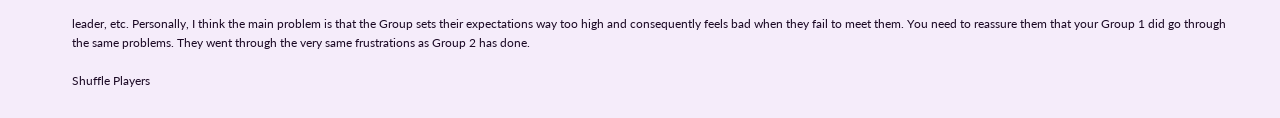leader, etc. Personally, I think the main problem is that the Group sets their expectations way too high and consequently feels bad when they fail to meet them. You need to reassure them that your Group 1 did go through the same problems. They went through the very same frustrations as Group 2 has done.

Shuffle Players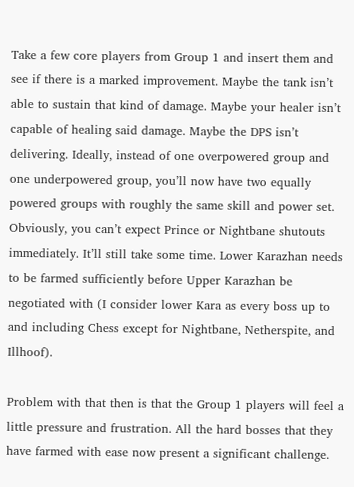Take a few core players from Group 1 and insert them and see if there is a marked improvement. Maybe the tank isn’t able to sustain that kind of damage. Maybe your healer isn’t capable of healing said damage. Maybe the DPS isn’t delivering. Ideally, instead of one overpowered group and one underpowered group, you’ll now have two equally powered groups with roughly the same skill and power set. Obviously, you can’t expect Prince or Nightbane shutouts immediately. It’ll still take some time. Lower Karazhan needs to be farmed sufficiently before Upper Karazhan be negotiated with (I consider lower Kara as every boss up to and including Chess except for Nightbane, Netherspite, and Illhoof).

Problem with that then is that the Group 1 players will feel a little pressure and frustration. All the hard bosses that they have farmed with ease now present a significant challenge.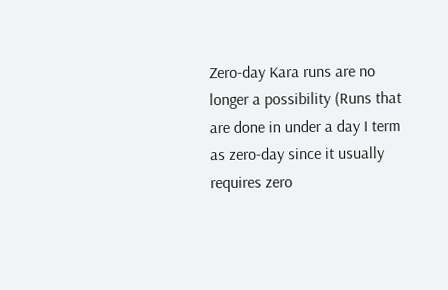Zero-day Kara runs are no longer a possibility (Runs that are done in under a day I term as zero-day since it usually requires zero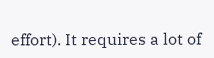effort). It requires a lot of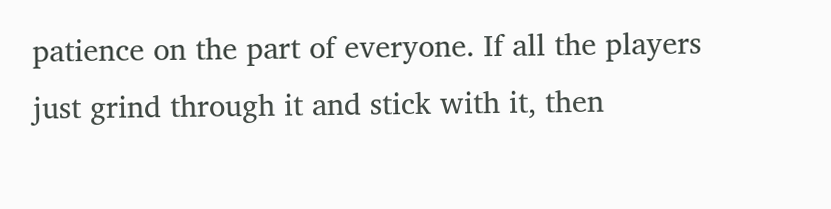patience on the part of everyone. If all the players just grind through it and stick with it, then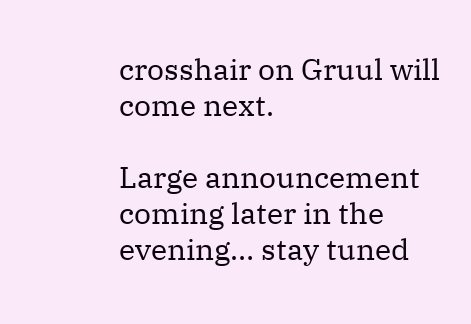crosshair on Gruul will come next.

Large announcement coming later in the evening… stay tuned